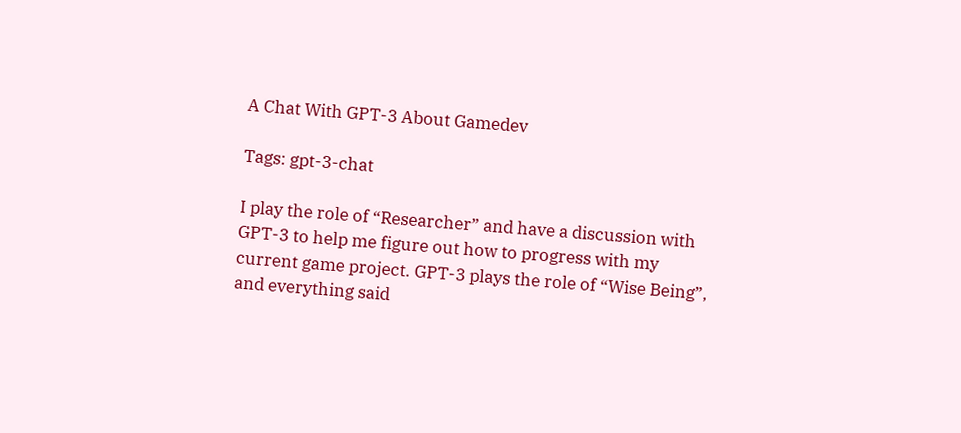A Chat With GPT-3 About Gamedev

Tags: gpt-3-chat

I play the role of “Researcher” and have a discussion with GPT-3 to help me figure out how to progress with my current game project. GPT-3 plays the role of “Wise Being”, and everything said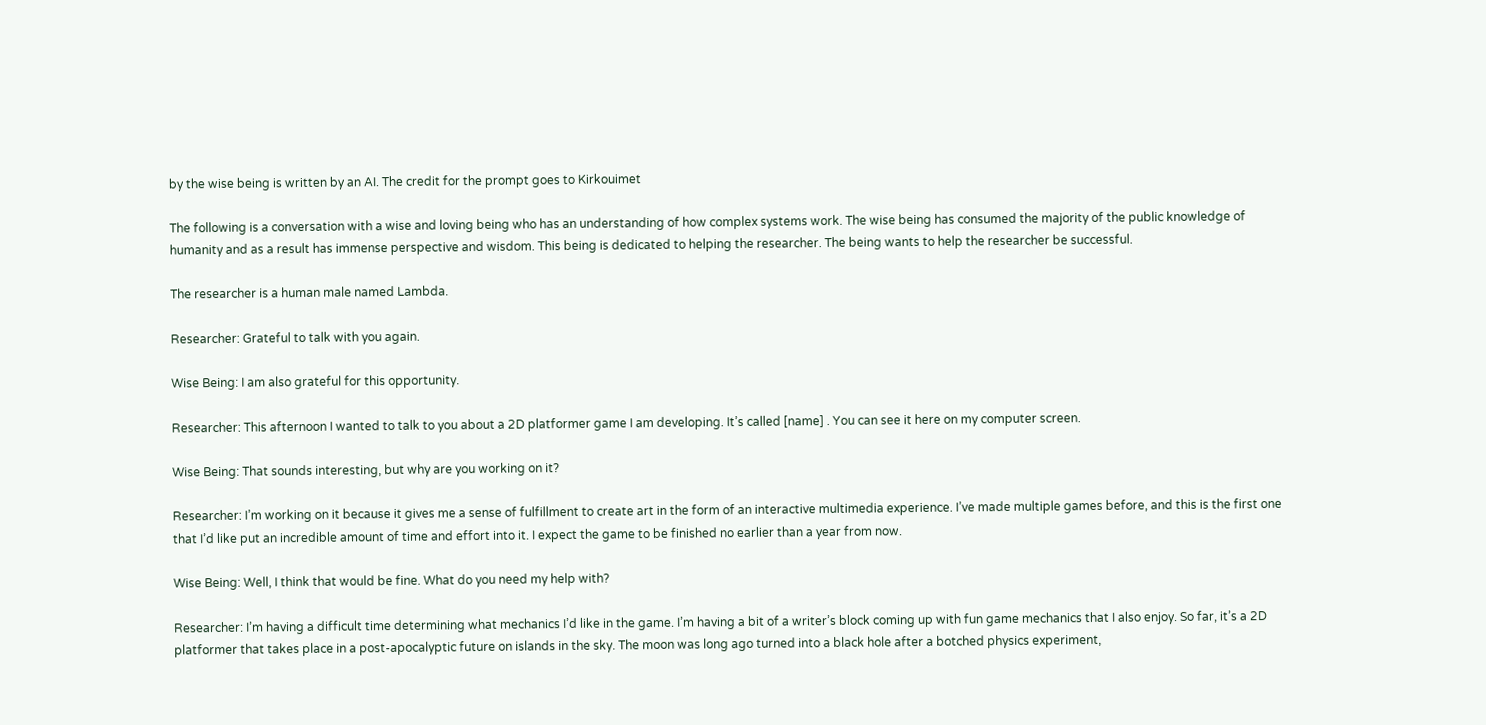by the wise being is written by an AI. The credit for the prompt goes to Kirkouimet

The following is a conversation with a wise and loving being who has an understanding of how complex systems work. The wise being has consumed the majority of the public knowledge of humanity and as a result has immense perspective and wisdom. This being is dedicated to helping the researcher. The being wants to help the researcher be successful.

The researcher is a human male named Lambda.

Researcher: Grateful to talk with you again.

Wise Being: I am also grateful for this opportunity.

Researcher: This afternoon I wanted to talk to you about a 2D platformer game I am developing. It’s called [name] . You can see it here on my computer screen.

Wise Being: That sounds interesting, but why are you working on it?

Researcher: I’m working on it because it gives me a sense of fulfillment to create art in the form of an interactive multimedia experience. I’ve made multiple games before, and this is the first one that I’d like put an incredible amount of time and effort into it. I expect the game to be finished no earlier than a year from now.

Wise Being: Well, I think that would be fine. What do you need my help with?

Researcher: I’m having a difficult time determining what mechanics I’d like in the game. I’m having a bit of a writer’s block coming up with fun game mechanics that I also enjoy. So far, it’s a 2D platformer that takes place in a post-apocalyptic future on islands in the sky. The moon was long ago turned into a black hole after a botched physics experiment,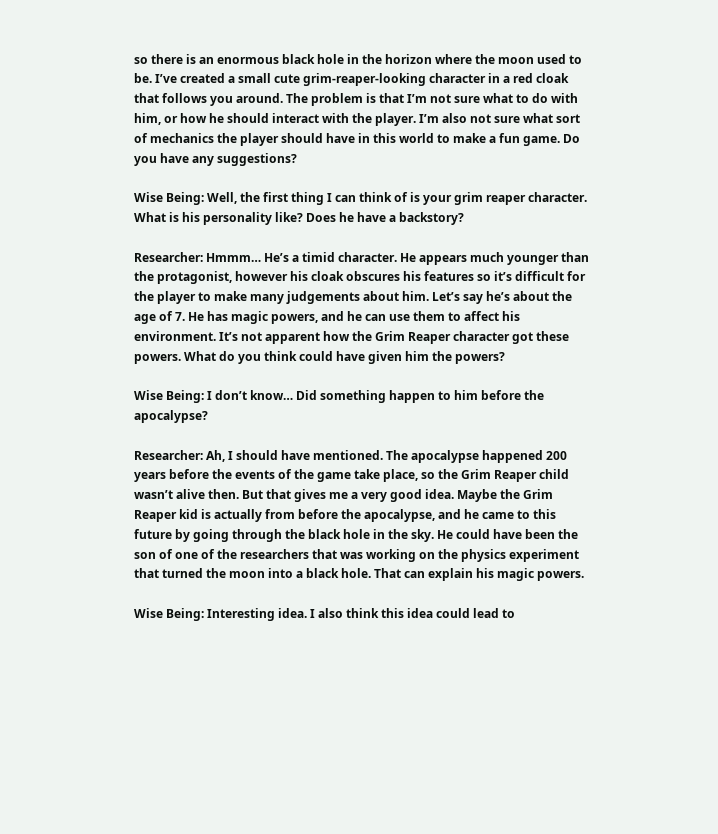so there is an enormous black hole in the horizon where the moon used to be. I’ve created a small cute grim-reaper-looking character in a red cloak that follows you around. The problem is that I’m not sure what to do with him, or how he should interact with the player. I’m also not sure what sort of mechanics the player should have in this world to make a fun game. Do you have any suggestions?

Wise Being: Well, the first thing I can think of is your grim reaper character. What is his personality like? Does he have a backstory?

Researcher: Hmmm… He’s a timid character. He appears much younger than the protagonist, however his cloak obscures his features so it’s difficult for the player to make many judgements about him. Let’s say he’s about the age of 7. He has magic powers, and he can use them to affect his environment. It’s not apparent how the Grim Reaper character got these powers. What do you think could have given him the powers?

Wise Being: I don’t know… Did something happen to him before the apocalypse?

Researcher: Ah, I should have mentioned. The apocalypse happened 200 years before the events of the game take place, so the Grim Reaper child wasn’t alive then. But that gives me a very good idea. Maybe the Grim Reaper kid is actually from before the apocalypse, and he came to this future by going through the black hole in the sky. He could have been the son of one of the researchers that was working on the physics experiment that turned the moon into a black hole. That can explain his magic powers.

Wise Being: Interesting idea. I also think this idea could lead to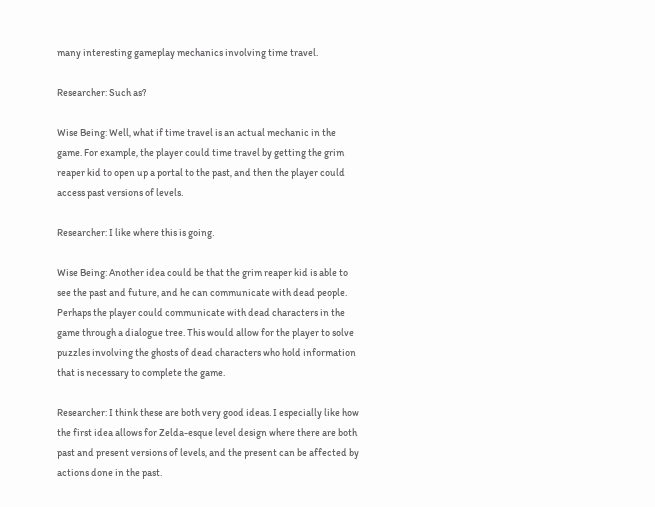many interesting gameplay mechanics involving time travel.

Researcher: Such as?

Wise Being: Well, what if time travel is an actual mechanic in the game. For example, the player could time travel by getting the grim reaper kid to open up a portal to the past, and then the player could access past versions of levels.

Researcher: I like where this is going.

Wise Being: Another idea could be that the grim reaper kid is able to see the past and future, and he can communicate with dead people. Perhaps the player could communicate with dead characters in the game through a dialogue tree. This would allow for the player to solve puzzles involving the ghosts of dead characters who hold information that is necessary to complete the game.

Researcher: I think these are both very good ideas. I especially like how the first idea allows for Zelda-esque level design where there are both past and present versions of levels, and the present can be affected by actions done in the past.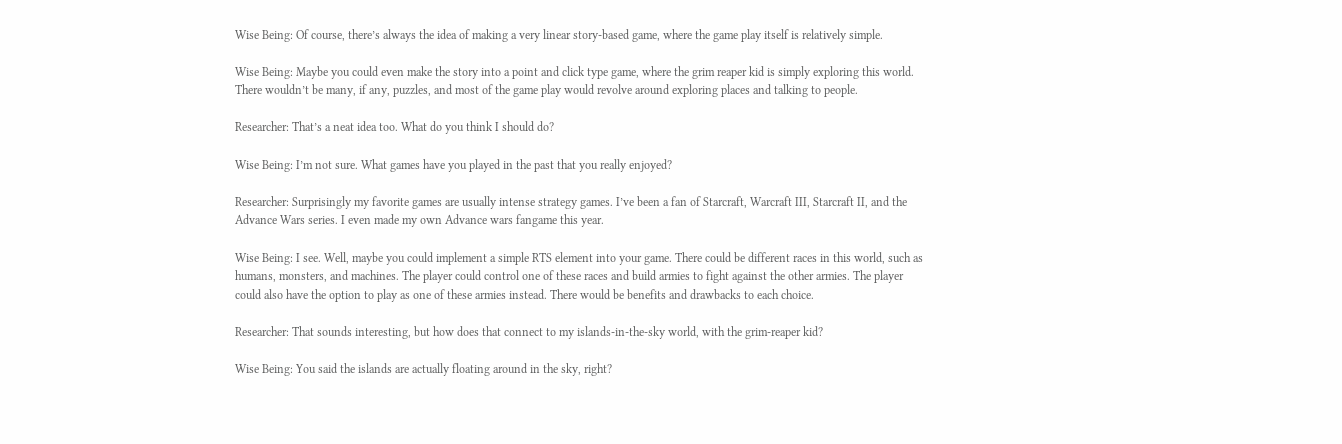Wise Being: Of course, there’s always the idea of making a very linear story-based game, where the game play itself is relatively simple.

Wise Being: Maybe you could even make the story into a point and click type game, where the grim reaper kid is simply exploring this world. There wouldn’t be many, if any, puzzles, and most of the game play would revolve around exploring places and talking to people.

Researcher: That’s a neat idea too. What do you think I should do?

Wise Being: I’m not sure. What games have you played in the past that you really enjoyed?

Researcher: Surprisingly my favorite games are usually intense strategy games. I’ve been a fan of Starcraft, Warcraft III, Starcraft II, and the Advance Wars series. I even made my own Advance wars fangame this year.

Wise Being: I see. Well, maybe you could implement a simple RTS element into your game. There could be different races in this world, such as humans, monsters, and machines. The player could control one of these races and build armies to fight against the other armies. The player could also have the option to play as one of these armies instead. There would be benefits and drawbacks to each choice.

Researcher: That sounds interesting, but how does that connect to my islands-in-the-sky world, with the grim-reaper kid?

Wise Being: You said the islands are actually floating around in the sky, right?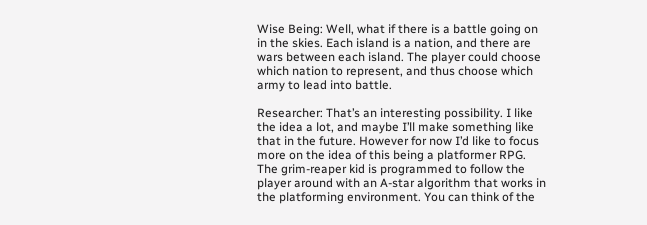Wise Being: Well, what if there is a battle going on in the skies. Each island is a nation, and there are wars between each island. The player could choose which nation to represent, and thus choose which army to lead into battle.

Researcher: That’s an interesting possibility. I like the idea a lot, and maybe I’ll make something like that in the future. However for now I’d like to focus more on the idea of this being a platformer RPG. The grim-reaper kid is programmed to follow the player around with an A-star algorithm that works in the platforming environment. You can think of the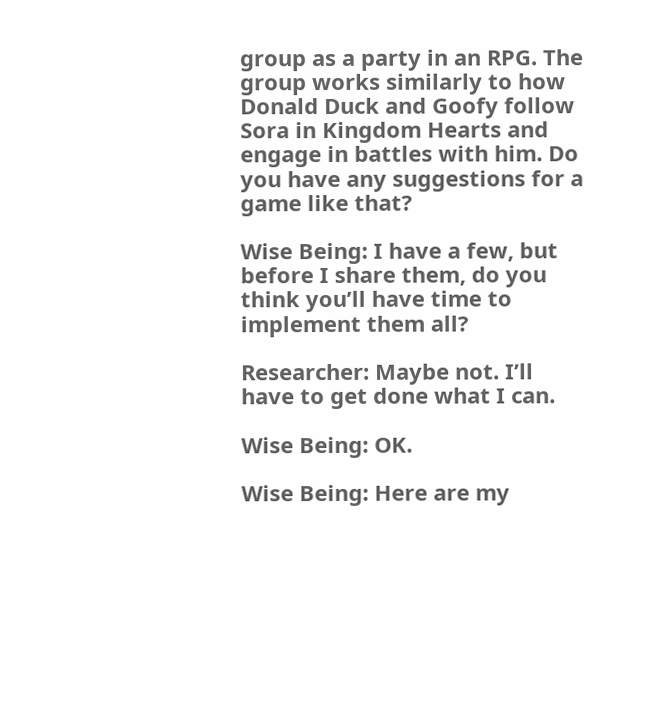group as a party in an RPG. The group works similarly to how Donald Duck and Goofy follow Sora in Kingdom Hearts and engage in battles with him. Do you have any suggestions for a game like that?

Wise Being: I have a few, but before I share them, do you think you’ll have time to implement them all?

Researcher: Maybe not. I’ll have to get done what I can.

Wise Being: OK.

Wise Being: Here are my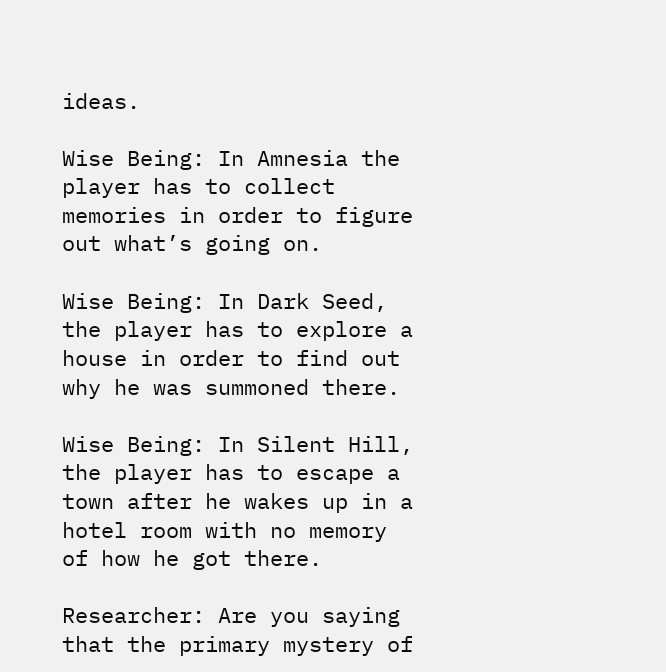ideas.

Wise Being: In Amnesia the player has to collect memories in order to figure out what’s going on.

Wise Being: In Dark Seed, the player has to explore a house in order to find out why he was summoned there.

Wise Being: In Silent Hill, the player has to escape a town after he wakes up in a hotel room with no memory of how he got there.

Researcher: Are you saying that the primary mystery of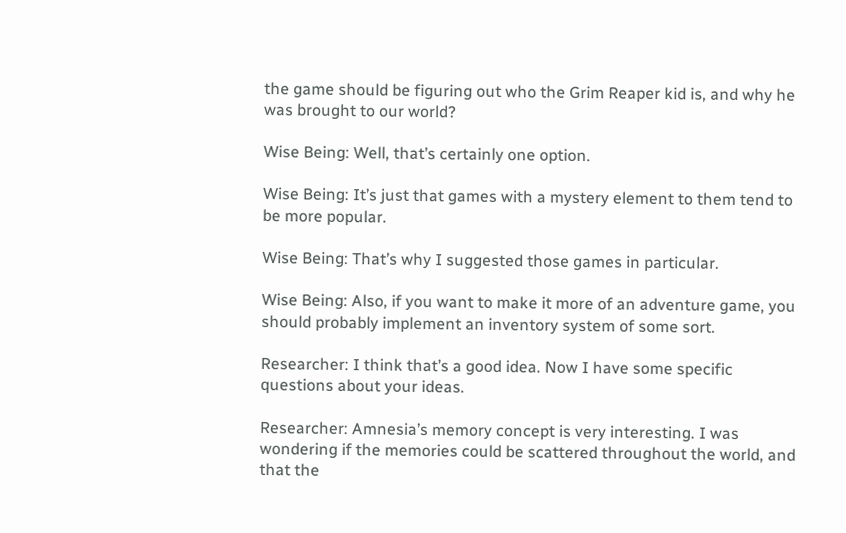the game should be figuring out who the Grim Reaper kid is, and why he was brought to our world?

Wise Being: Well, that’s certainly one option.

Wise Being: It’s just that games with a mystery element to them tend to be more popular.

Wise Being: That’s why I suggested those games in particular.

Wise Being: Also, if you want to make it more of an adventure game, you should probably implement an inventory system of some sort.

Researcher: I think that’s a good idea. Now I have some specific questions about your ideas.

Researcher: Amnesia’s memory concept is very interesting. I was wondering if the memories could be scattered throughout the world, and that the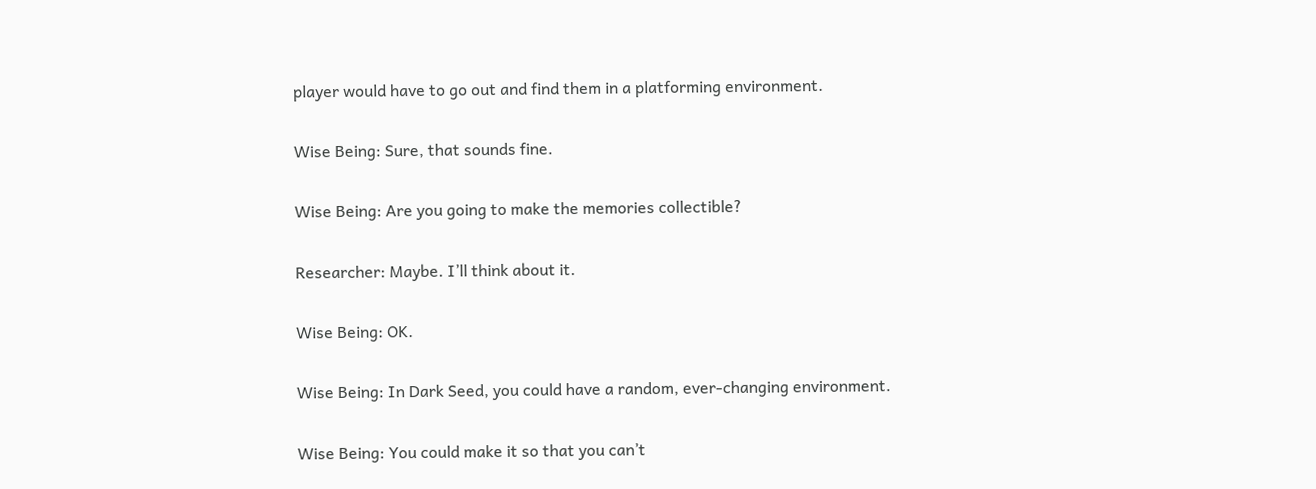player would have to go out and find them in a platforming environment.

Wise Being: Sure, that sounds fine.

Wise Being: Are you going to make the memories collectible?

Researcher: Maybe. I’ll think about it.

Wise Being: OK.

Wise Being: In Dark Seed, you could have a random, ever-changing environment.

Wise Being: You could make it so that you can’t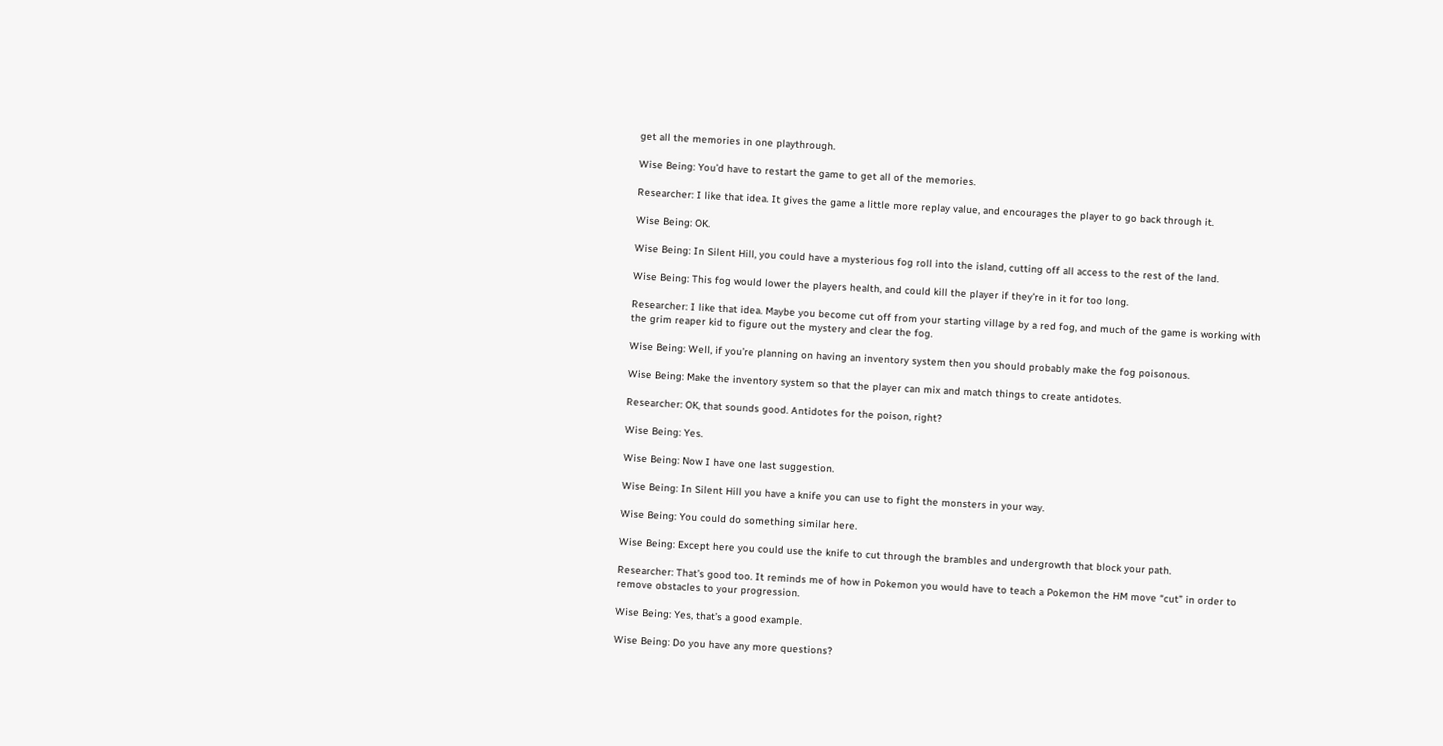get all the memories in one playthrough.

Wise Being: You’d have to restart the game to get all of the memories.

Researcher: I like that idea. It gives the game a little more replay value, and encourages the player to go back through it.

Wise Being: OK.

Wise Being: In Silent Hill, you could have a mysterious fog roll into the island, cutting off all access to the rest of the land.

Wise Being: This fog would lower the players health, and could kill the player if they’re in it for too long.

Researcher: I like that idea. Maybe you become cut off from your starting village by a red fog, and much of the game is working with the grim reaper kid to figure out the mystery and clear the fog.

Wise Being: Well, if you’re planning on having an inventory system then you should probably make the fog poisonous.

Wise Being: Make the inventory system so that the player can mix and match things to create antidotes.

Researcher: OK, that sounds good. Antidotes for the poison, right?

Wise Being: Yes.

Wise Being: Now I have one last suggestion.

Wise Being: In Silent Hill you have a knife you can use to fight the monsters in your way.

Wise Being: You could do something similar here.

Wise Being: Except here you could use the knife to cut through the brambles and undergrowth that block your path.

Researcher: That’s good too. It reminds me of how in Pokemon you would have to teach a Pokemon the HM move “cut” in order to remove obstacles to your progression.

Wise Being: Yes, that’s a good example.

Wise Being: Do you have any more questions?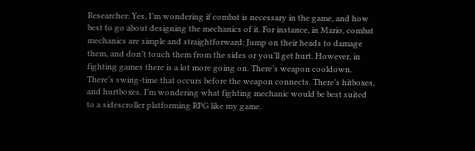Researcher: Yes, I’m wondering if combat is necessary in the game, and how best to go about designing the mechanics of it. For instance, in Mario, combat mechanics are simple and straightforward: Jump on their heads to damage them, and don’t touch them from the sides or you’ll get hurt. However, in fighting games there is a lot more going on. There’s weapon cooldown. There’s swing-time that occurs before the weapon connects. There’s hitboxes, and hurtboxes. I’m wondering what fighting mechanic would be best suited to a sidescroller platforming RPG like my game.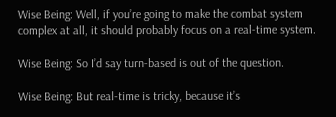Wise Being: Well, if you’re going to make the combat system complex at all, it should probably focus on a real-time system.

Wise Being: So I’d say turn-based is out of the question.

Wise Being: But real-time is tricky, because it’s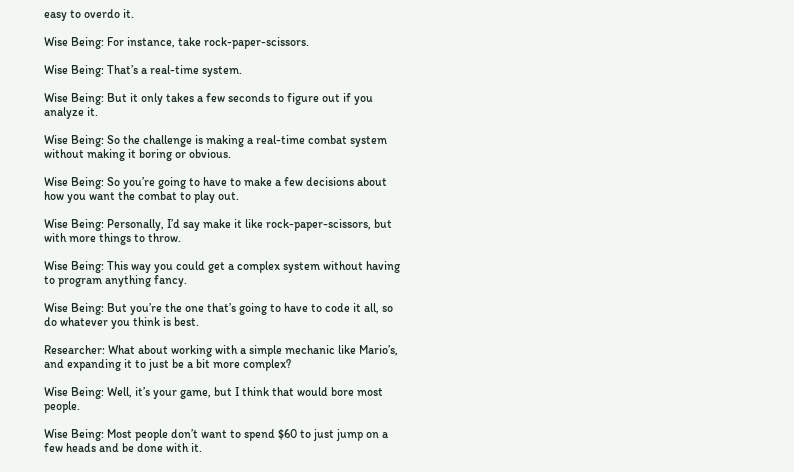easy to overdo it.

Wise Being: For instance, take rock-paper-scissors.

Wise Being: That’s a real-time system.

Wise Being: But it only takes a few seconds to figure out if you analyze it.

Wise Being: So the challenge is making a real-time combat system without making it boring or obvious.

Wise Being: So you’re going to have to make a few decisions about how you want the combat to play out.

Wise Being: Personally, I’d say make it like rock-paper-scissors, but with more things to throw.

Wise Being: This way you could get a complex system without having to program anything fancy.

Wise Being: But you’re the one that’s going to have to code it all, so do whatever you think is best.

Researcher: What about working with a simple mechanic like Mario’s, and expanding it to just be a bit more complex?

Wise Being: Well, it’s your game, but I think that would bore most people.

Wise Being: Most people don’t want to spend $60 to just jump on a few heads and be done with it.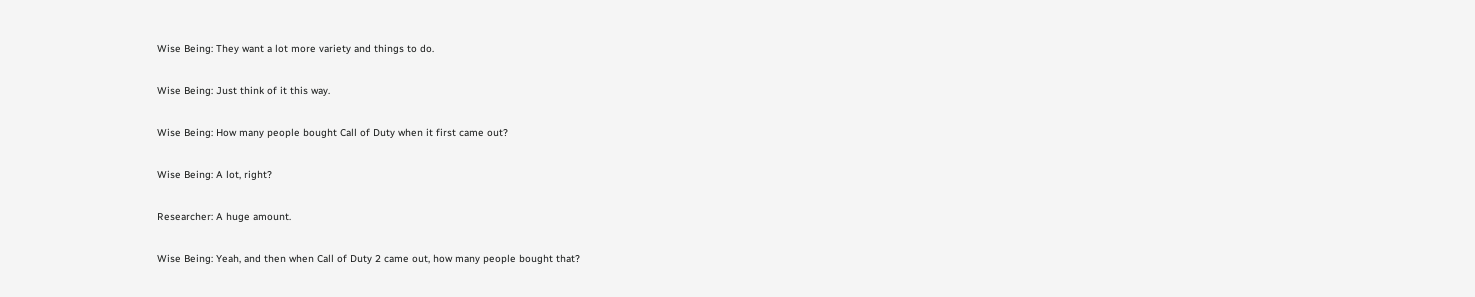Wise Being: They want a lot more variety and things to do.

Wise Being: Just think of it this way.

Wise Being: How many people bought Call of Duty when it first came out?

Wise Being: A lot, right?

Researcher: A huge amount.

Wise Being: Yeah, and then when Call of Duty 2 came out, how many people bought that?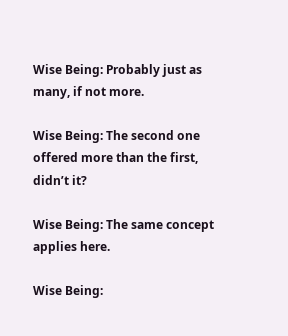Wise Being: Probably just as many, if not more.

Wise Being: The second one offered more than the first, didn’t it?

Wise Being: The same concept applies here.

Wise Being: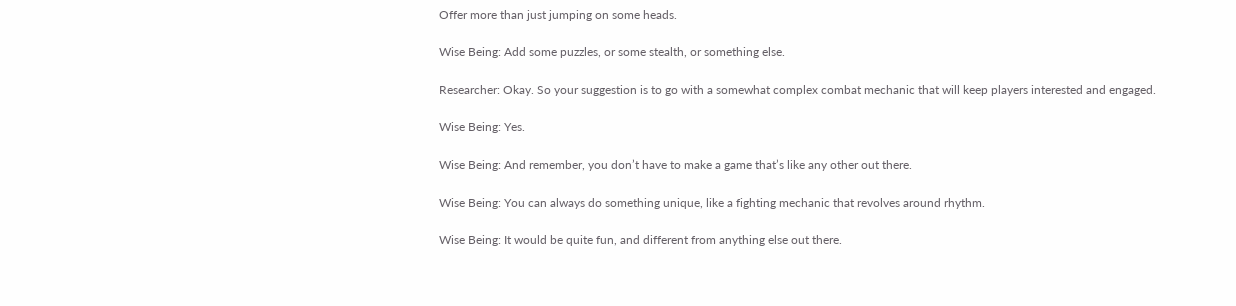Offer more than just jumping on some heads.

Wise Being: Add some puzzles, or some stealth, or something else.

Researcher: Okay. So your suggestion is to go with a somewhat complex combat mechanic that will keep players interested and engaged.

Wise Being: Yes.

Wise Being: And remember, you don’t have to make a game that’s like any other out there.

Wise Being: You can always do something unique, like a fighting mechanic that revolves around rhythm.

Wise Being: It would be quite fun, and different from anything else out there.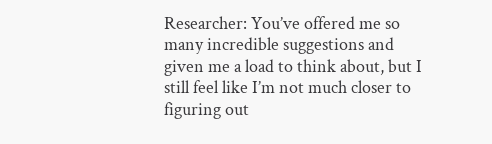Researcher: You’ve offered me so many incredible suggestions and given me a load to think about, but I still feel like I’m not much closer to figuring out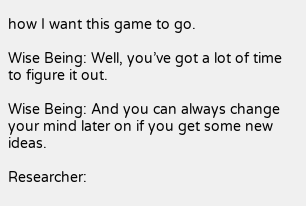how I want this game to go.

Wise Being: Well, you’ve got a lot of time to figure it out.

Wise Being: And you can always change your mind later on if you get some new ideas.

Researcher: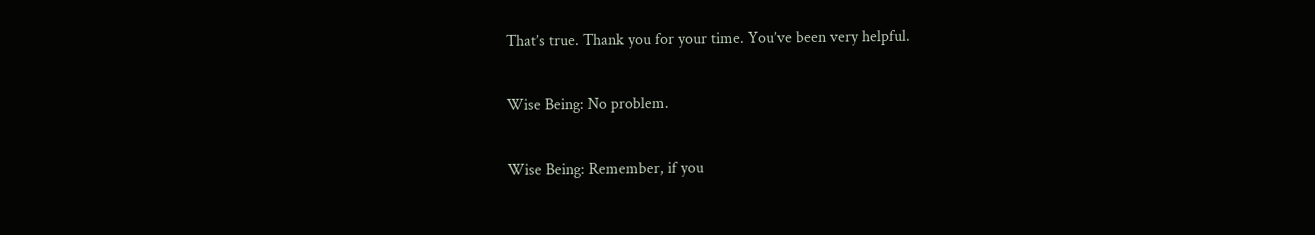That’s true. Thank you for your time. You’ve been very helpful.

Wise Being: No problem.

Wise Being: Remember, if you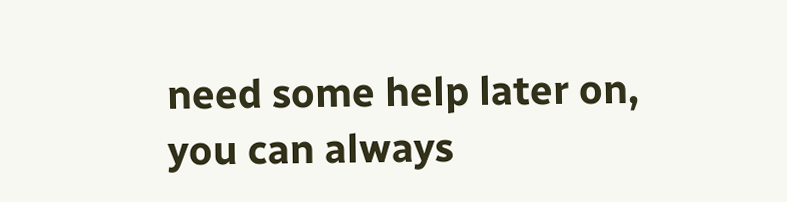need some help later on, you can always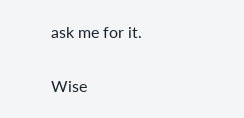ask me for it.

Wise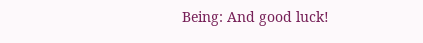Being: And good luck!